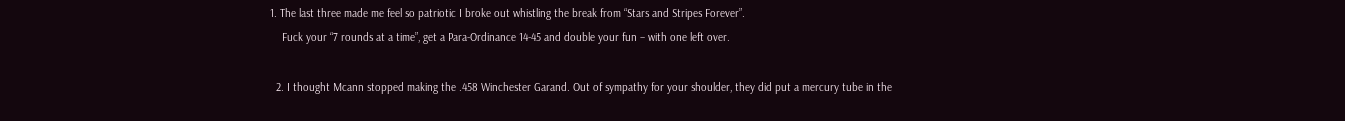1. The last three made me feel so patriotic I broke out whistling the break from “Stars and Stripes Forever”.
    Fuck your “7 rounds at a time”, get a Para-Ordinance 14-45 and double your fun – with one left over.

  2. I thought Mcann stopped making the .458 Winchester Garand. Out of sympathy for your shoulder, they did put a mercury tube in the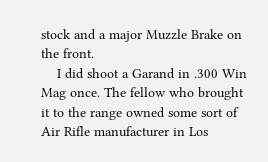stock and a major Muzzle Brake on the front.
    I did shoot a Garand in .300 Win Mag once. The fellow who brought it to the range owned some sort of Air Rifle manufacturer in Los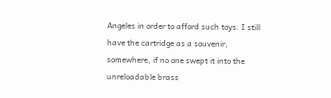Angeles in order to afford such toys. I still have the cartridge as a souvenir, somewhere, if no one swept it into the unreloadable brass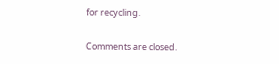for recycling.

Comments are closed.